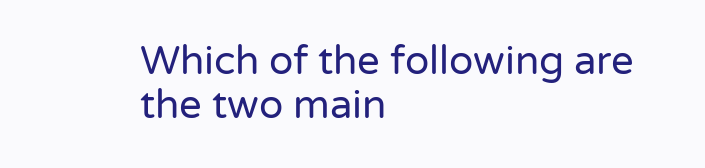Which of the following are the two main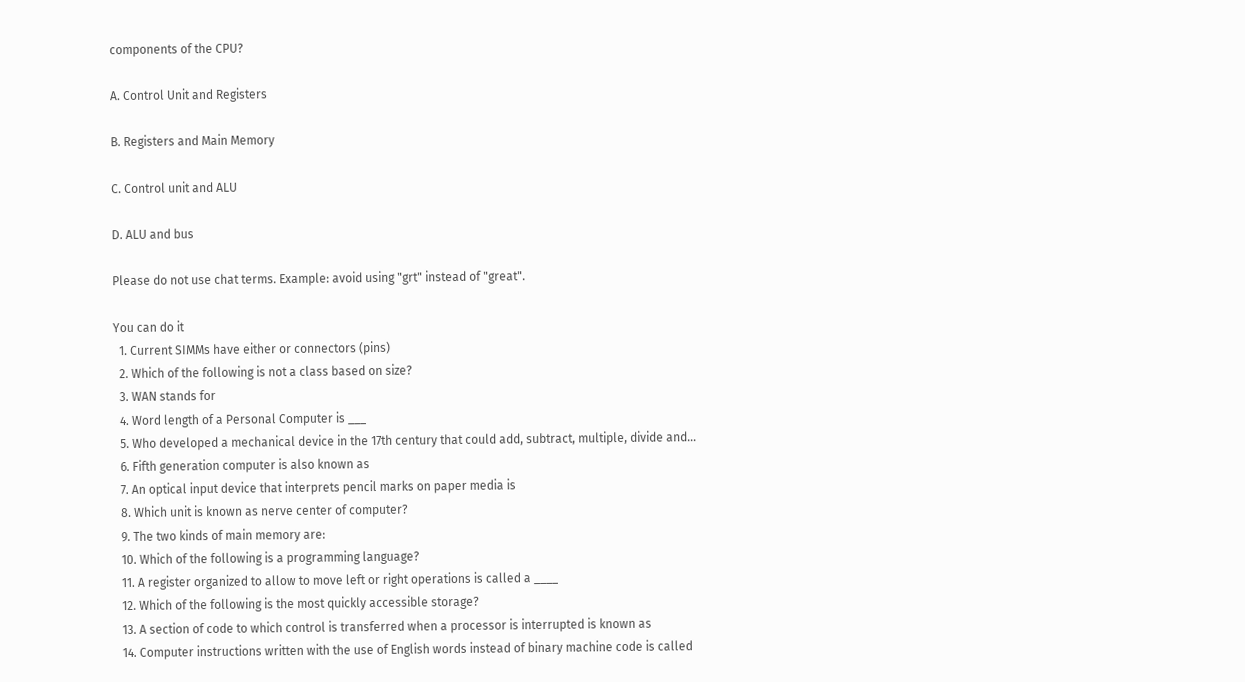components of the CPU?

A. Control Unit and Registers

B. Registers and Main Memory

C. Control unit and ALU

D. ALU and bus

Please do not use chat terms. Example: avoid using "grt" instead of "great".

You can do it
  1. Current SIMMs have either or connectors (pins)
  2. Which of the following is not a class based on size?
  3. WAN stands for
  4. Word length of a Personal Computer is ___
  5. Who developed a mechanical device in the 17th century that could add, subtract, multiple, divide and…
  6. Fifth generation computer is also known as
  7. An optical input device that interprets pencil marks on paper media is
  8. Which unit is known as nerve center of computer?
  9. The two kinds of main memory are:
  10. Which of the following is a programming language?
  11. A register organized to allow to move left or right operations is called a ____
  12. Which of the following is the most quickly accessible storage?
  13. A section of code to which control is transferred when a processor is interrupted is known as
  14. Computer instructions written with the use of English words instead of binary machine code is called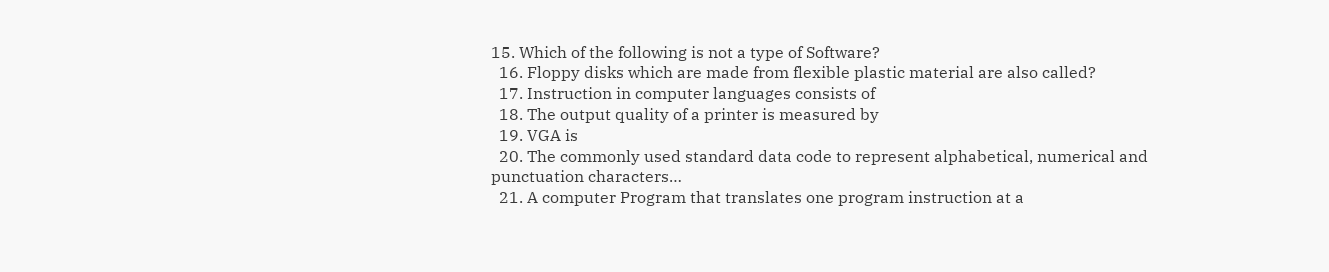15. Which of the following is not a type of Software?
  16. Floppy disks which are made from flexible plastic material are also called?
  17. Instruction in computer languages consists of
  18. The output quality of a printer is measured by
  19. VGA is
  20. The commonly used standard data code to represent alphabetical, numerical and punctuation characters…
  21. A computer Program that translates one program instruction at a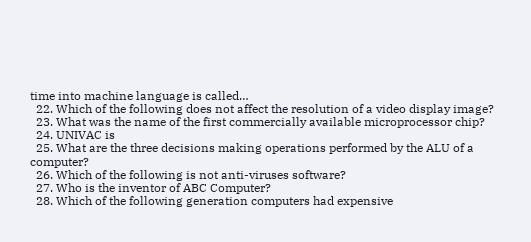time into machine language is called…
  22. Which of the following does not affect the resolution of a video display image?
  23. What was the name of the first commercially available microprocessor chip?
  24. UNIVAC is
  25. What are the three decisions making operations performed by the ALU of a computer?
  26. Which of the following is not anti-viruses software?
  27. Who is the inventor of ABC Computer?
  28. Which of the following generation computers had expensive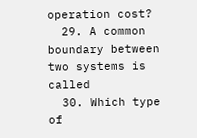operation cost?
  29. A common boundary between two systems is called
  30. Which type of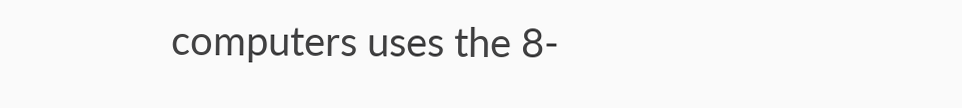computers uses the 8-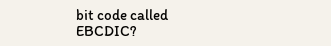bit code called EBCDIC?